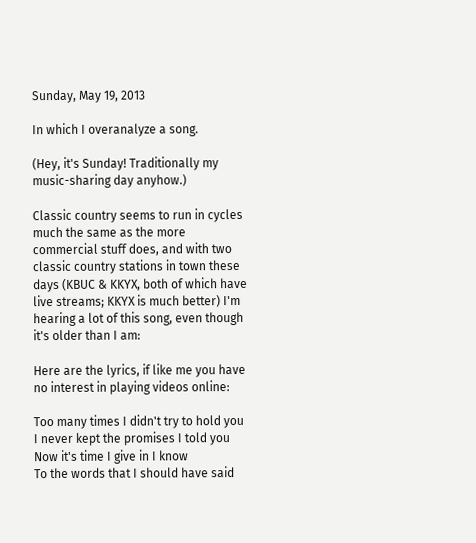Sunday, May 19, 2013

In which I overanalyze a song.

(Hey, it's Sunday! Traditionally my music-sharing day anyhow.)

Classic country seems to run in cycles much the same as the more commercial stuff does, and with two classic country stations in town these days (KBUC & KKYX, both of which have live streams; KKYX is much better) I'm hearing a lot of this song, even though it's older than I am:

Here are the lyrics, if like me you have no interest in playing videos online:

Too many times I didn't try to hold you
I never kept the promises I told you
Now it's time I give in I know
To the words that I should have said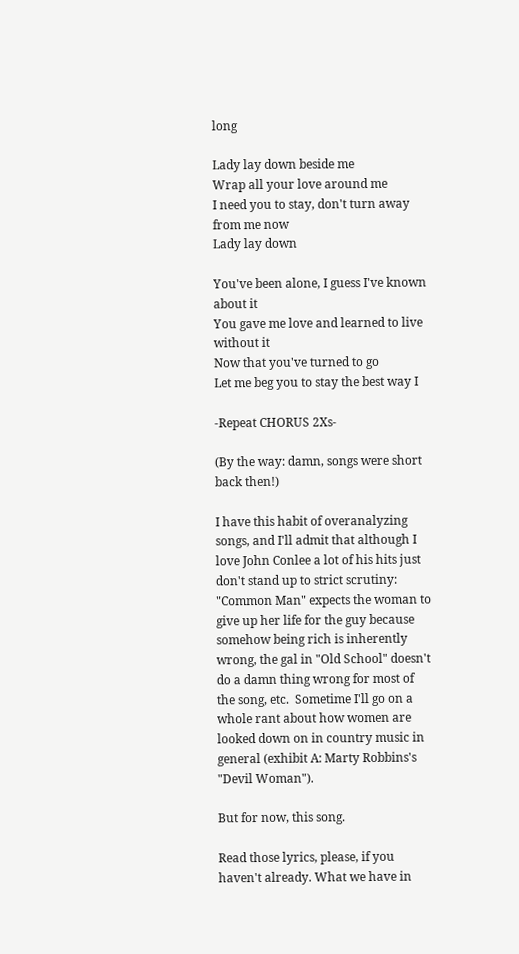long

Lady lay down beside me
Wrap all your love around me
I need you to stay, don't turn away from me now
Lady lay down

You've been alone, I guess I've known about it
You gave me love and learned to live without it
Now that you've turned to go
Let me beg you to stay the best way I

-Repeat CHORUS 2Xs-

(By the way: damn, songs were short back then!)

I have this habit of overanalyzing songs, and I'll admit that although I love John Conlee a lot of his hits just don't stand up to strict scrutiny: "Common Man" expects the woman to give up her life for the guy because somehow being rich is inherently wrong, the gal in "Old School" doesn't do a damn thing wrong for most of the song, etc.  Sometime I'll go on a whole rant about how women are looked down on in country music in general (exhibit A: Marty Robbins's "Devil Woman").

But for now, this song.

Read those lyrics, please, if you haven't already. What we have in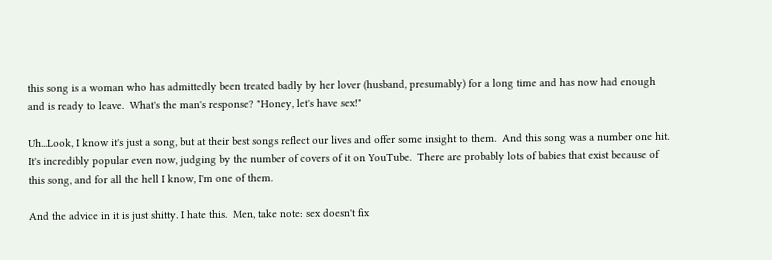this song is a woman who has admittedly been treated badly by her lover (husband, presumably) for a long time and has now had enough and is ready to leave.  What's the man's response? "Honey, let's have sex!"

Uh...Look, I know it's just a song, but at their best songs reflect our lives and offer some insight to them.  And this song was a number one hit. It's incredibly popular even now, judging by the number of covers of it on YouTube.  There are probably lots of babies that exist because of this song, and for all the hell I know, I'm one of them.

And the advice in it is just shitty. I hate this.  Men, take note: sex doesn't fix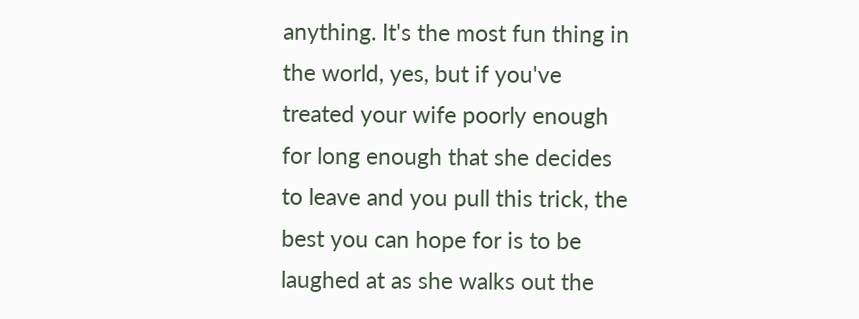anything. It's the most fun thing in the world, yes, but if you've treated your wife poorly enough for long enough that she decides to leave and you pull this trick, the best you can hope for is to be laughed at as she walks out the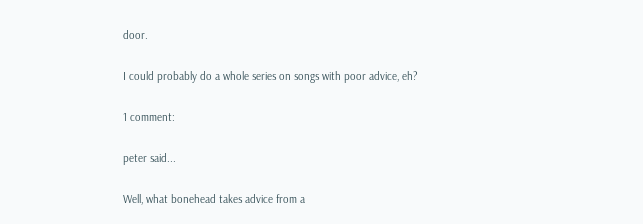door.

I could probably do a whole series on songs with poor advice, eh?

1 comment:

peter said...

Well, what bonehead takes advice from a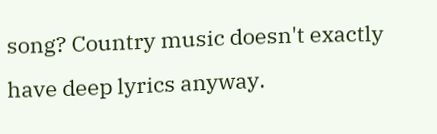song? Country music doesn't exactly have deep lyrics anyway.